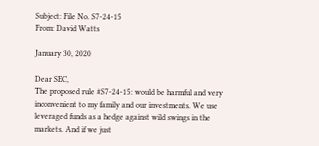Subject: File No. S7-24-15
From: David Watts

January 30, 2020

Dear SEC,
The proposed rule #S7-24-15: would be harmful and very inconvenient to my family and our investments. We use leveraged funds as a hedge against wild swings in the markets. And if we just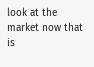look at the market now that is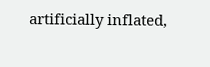artificially inflated,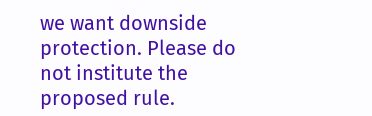we want downside protection. Please do not institute the proposed rule.